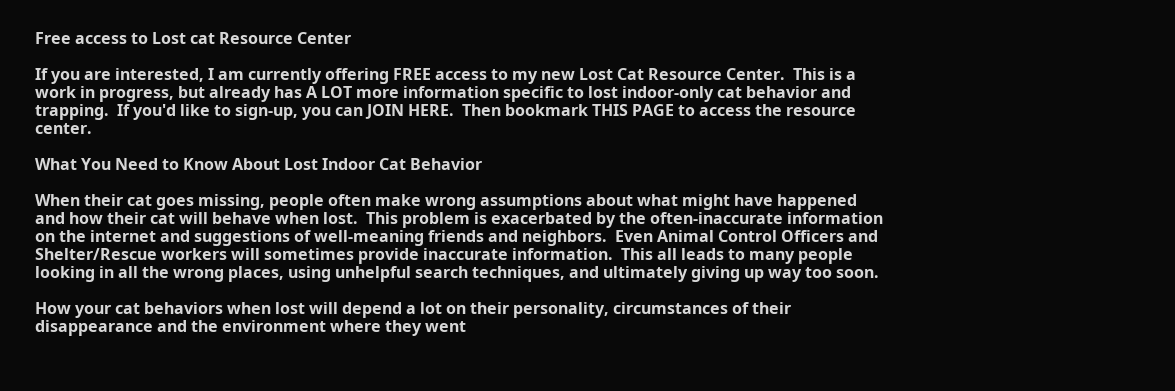Free access to Lost cat Resource Center

If you are interested, I am currently offering FREE access to my new Lost Cat Resource Center.  This is a work in progress, but already has A LOT more information specific to lost indoor-only cat behavior and trapping.  If you'd like to sign-up, you can JOIN HERE.  Then bookmark THIS PAGE to access the resource center.

What You Need to Know About Lost Indoor Cat Behavior

When their cat goes missing, people often make wrong assumptions about what might have happened and how their cat will behave when lost.  This problem is exacerbated by the often-inaccurate information on the internet and suggestions of well-meaning friends and neighbors.  Even Animal Control Officers and Shelter/Rescue workers will sometimes provide inaccurate information.  This all leads to many people looking in all the wrong places, using unhelpful search techniques, and ultimately giving up way too soon.

How your cat behaviors when lost will depend a lot on their personality, circumstances of their disappearance and the environment where they went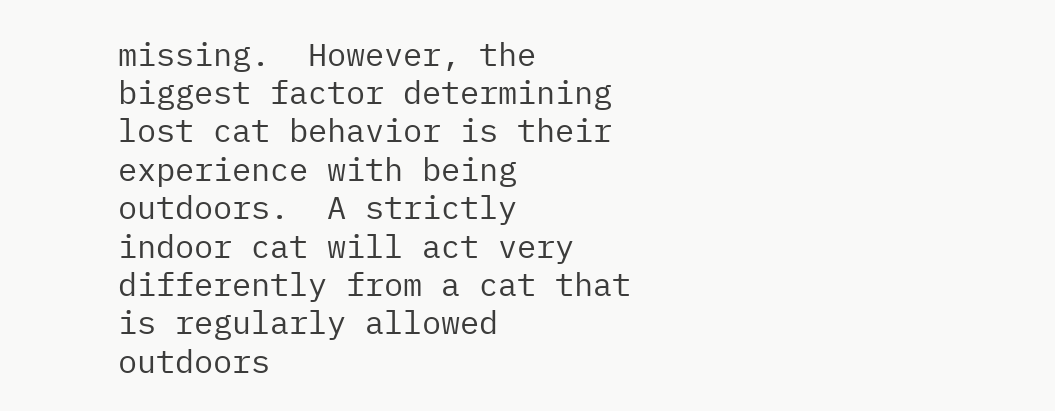missing.  However, the biggest factor determining lost cat behavior is their experience with being outdoors.  A strictly indoor cat will act very differently from a cat that is regularly allowed outdoors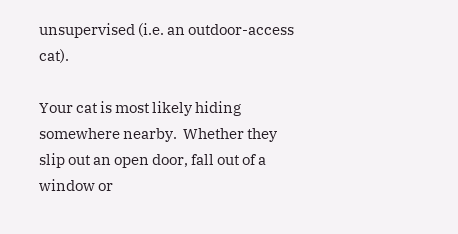unsupervised (i.e. an outdoor-access cat).

Your cat is most likely hiding somewhere nearby.  Whether they slip out an open door, fall out of a window or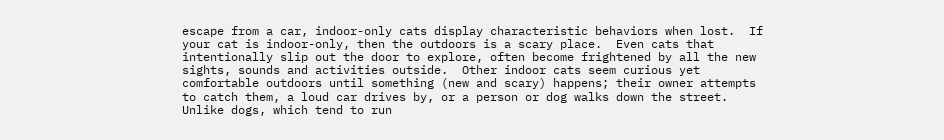escape from a car, indoor-only cats display characteristic behaviors when lost.  If your cat is indoor-only, then the outdoors is a scary place.  Even cats that intentionally slip out the door to explore, often become frightened by all the new sights, sounds and activities outside.  Other indoor cats seem curious yet comfortable outdoors until something (new and scary) happens; their owner attempts to catch them, a loud car drives by, or a person or dog walks down the street.  Unlike dogs, which tend to run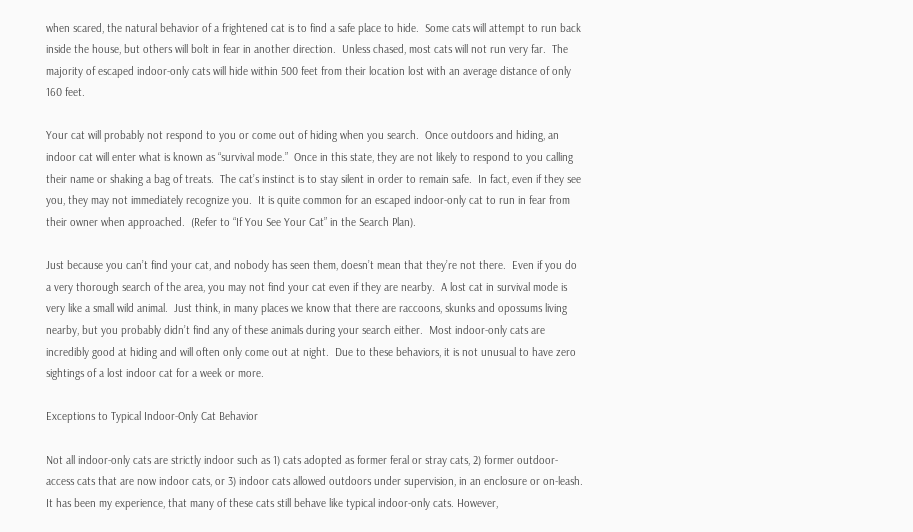when scared, the natural behavior of a frightened cat is to find a safe place to hide.  Some cats will attempt to run back inside the house, but others will bolt in fear in another direction.  Unless chased, most cats will not run very far.  The majority of escaped indoor-only cats will hide within 500 feet from their location lost with an average distance of only 160 feet.

Your cat will probably not respond to you or come out of hiding when you search.  Once outdoors and hiding, an indoor cat will enter what is known as “survival mode.”  Once in this state, they are not likely to respond to you calling their name or shaking a bag of treats.  The cat’s instinct is to stay silent in order to remain safe.  In fact, even if they see you, they may not immediately recognize you.  It is quite common for an escaped indoor-only cat to run in fear from their owner when approached.  (Refer to “If You See Your Cat” in the Search Plan).

Just because you can’t find your cat, and nobody has seen them, doesn’t mean that they’re not there.  Even if you do a very thorough search of the area, you may not find your cat even if they are nearby.  A lost cat in survival mode is very like a small wild animal.  Just think, in many places we know that there are raccoons, skunks and opossums living nearby, but you probably didn’t find any of these animals during your search either.  Most indoor-only cats are incredibly good at hiding and will often only come out at night.  Due to these behaviors, it is not unusual to have zero sightings of a lost indoor cat for a week or more.

Exceptions to Typical Indoor-Only Cat Behavior

Not all indoor-only cats are strictly indoor such as 1) cats adopted as former feral or stray cats, 2) former outdoor-access cats that are now indoor cats, or 3) indoor cats allowed outdoors under supervision, in an enclosure or on-leash.  It has been my experience, that many of these cats still behave like typical indoor-only cats. However,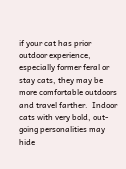if your cat has prior outdoor experience, especially former feral or stay cats, they may be more comfortable outdoors and travel farther.  Indoor cats with very bold, out-going personalities may hide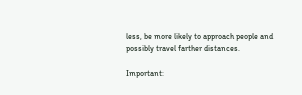less, be more likely to approach people and possibly travel farther distances.

Important: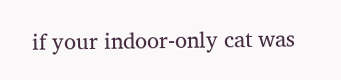if your indoor-only cat was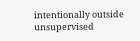intentionally outside unsupervised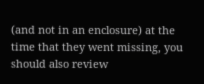(and not in an enclosure) at the time that they went missing, you should also review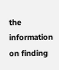the information on finding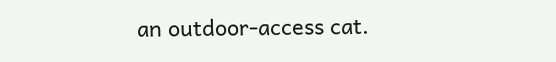an outdoor-access cat.